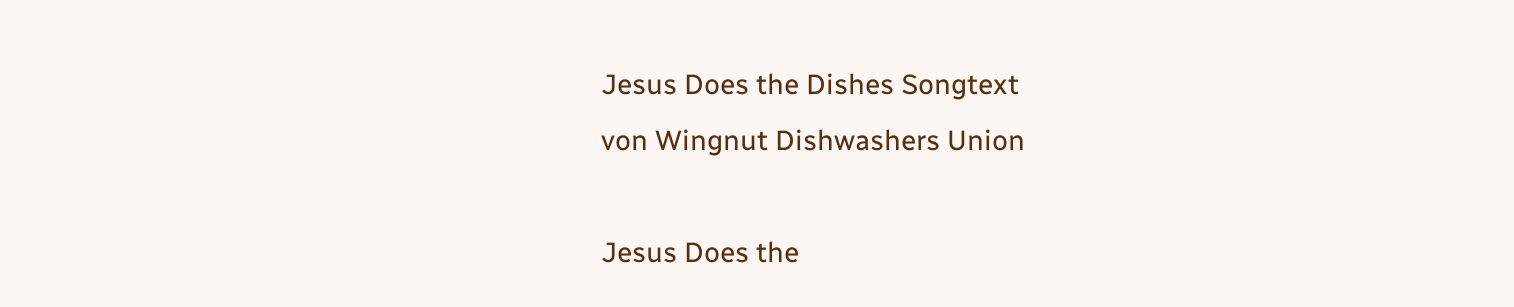Jesus Does the Dishes Songtext
von Wingnut Dishwashers Union

Jesus Does the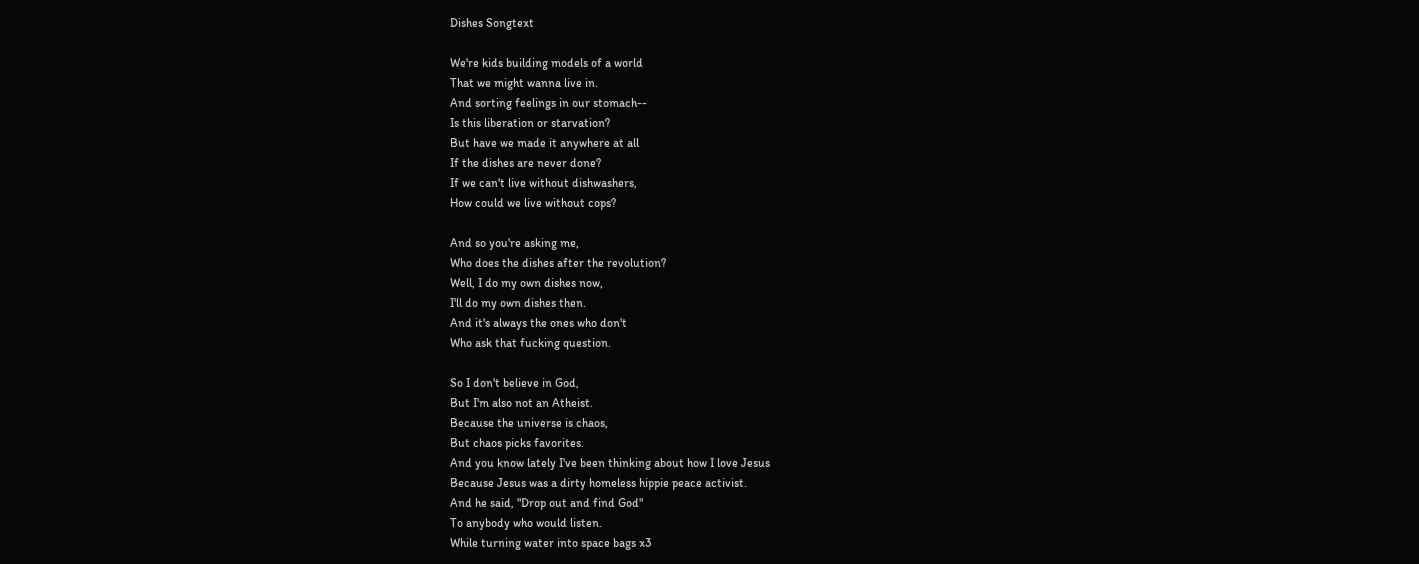Dishes Songtext

We're kids building models of a world
That we might wanna live in.
And sorting feelings in our stomach--
Is this liberation or starvation?
But have we made it anywhere at all
If the dishes are never done?
If we can't live without dishwashers,
How could we live without cops?

And so you're asking me,
Who does the dishes after the revolution?
Well, I do my own dishes now,
I'll do my own dishes then.
And it's always the ones who don't
Who ask that fucking question.

So I don't believe in God,
But I'm also not an Atheist.
Because the universe is chaos,
But chaos picks favorites.
And you know lately I've been thinking about how I love Jesus
Because Jesus was a dirty homeless hippie peace activist.
And he said, "Drop out and find God"
To anybody who would listen.
While turning water into space bags x3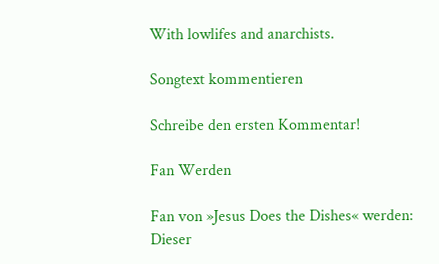With lowlifes and anarchists.

Songtext kommentieren

Schreibe den ersten Kommentar!

Fan Werden

Fan von »Jesus Does the Dishes« werden:
Dieser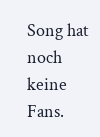Song hat noch keine Fans.